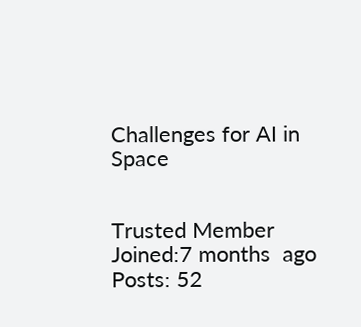Challenges for AI in Space


Trusted Member
Joined:7 months  ago
Posts: 52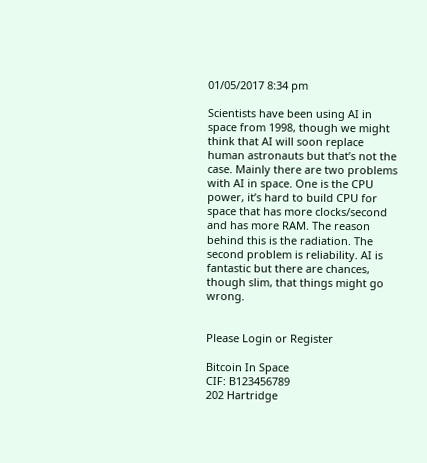01/05/2017 8:34 pm

Scientists have been using AI in space from 1998, though we might think that AI will soon replace human astronauts but that’s not the case. Mainly there are two problems with AI in space. One is the CPU power, it’s hard to build CPU for space that has more clocks/second and has more RAM. The reason behind this is the radiation. The second problem is reliability. AI is fantastic but there are chances, though slim, that things might go wrong.


Please Login or Register

Bitcoin In Space
CIF: B123456789
202 Hartridge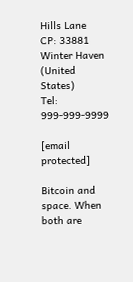Hills Lane
CP: 33881 Winter Haven (United States)
Tel: 999-999-9999

[email protected]

Bitcoin and space. When both are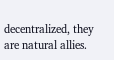decentralized, they are natural allies.